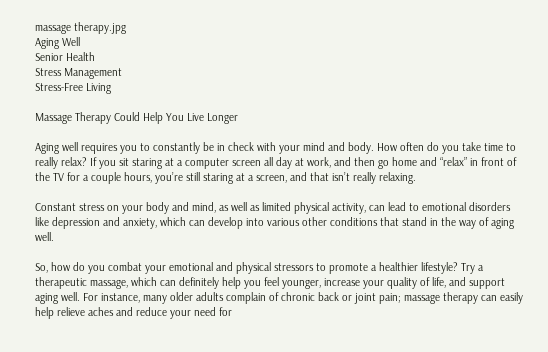massage therapy.jpg
Aging Well
Senior Health
Stress Management
Stress-Free Living

Massage Therapy Could Help You Live Longer

Aging well requires you to constantly be in check with your mind and body. How often do you take time to really relax? If you sit staring at a computer screen all day at work, and then go home and “relax” in front of the TV for a couple hours, you’re still staring at a screen, and that isn’t really relaxing.

Constant stress on your body and mind, as well as limited physical activity, can lead to emotional disorders like depression and anxiety, which can develop into various other conditions that stand in the way of aging well.

So, how do you combat your emotional and physical stressors to promote a healthier lifestyle? Try a therapeutic massage, which can definitely help you feel younger, increase your quality of life, and support aging well. For instance, many older adults complain of chronic back or joint pain; massage therapy can easily help relieve aches and reduce your need for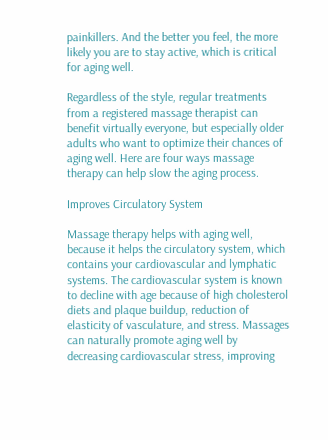painkillers. And the better you feel, the more likely you are to stay active, which is critical for aging well.

Regardless of the style, regular treatments from a registered massage therapist can benefit virtually everyone, but especially older adults who want to optimize their chances of aging well. Here are four ways massage therapy can help slow the aging process.

Improves Circulatory System

Massage therapy helps with aging well, because it helps the circulatory system, which contains your cardiovascular and lymphatic systems. The cardiovascular system is known to decline with age because of high cholesterol diets and plaque buildup, reduction of elasticity of vasculature, and stress. Massages can naturally promote aging well by decreasing cardiovascular stress, improving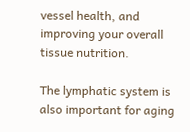vessel health, and improving your overall tissue nutrition.

The lymphatic system is also important for aging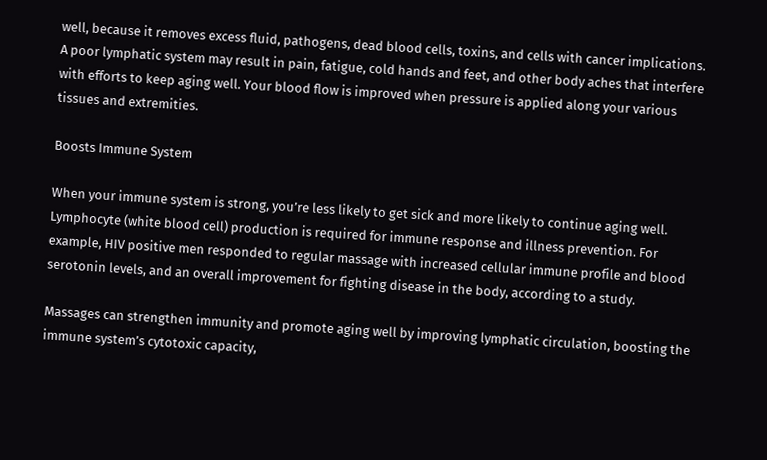well, because it removes excess fluid, pathogens, dead blood cells, toxins, and cells with cancer implications. A poor lymphatic system may result in pain, fatigue, cold hands and feet, and other body aches that interfere with efforts to keep aging well. Your blood flow is improved when pressure is applied along your various tissues and extremities.

Boosts Immune System

When your immune system is strong, you’re less likely to get sick and more likely to continue aging well. Lymphocyte (white blood cell) production is required for immune response and illness prevention. For example, HIV positive men responded to regular massage with increased cellular immune profile and blood serotonin levels, and an overall improvement for fighting disease in the body, according to a study.

Massages can strengthen immunity and promote aging well by improving lymphatic circulation, boosting the immune system’s cytotoxic capacity,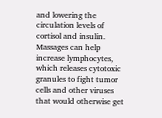and lowering the circulation levels of cortisol and insulin. Massages can help increase lymphocytes, which releases cytotoxic granules to fight tumor cells and other viruses that would otherwise get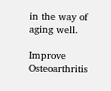in the way of aging well.

Improve Osteoarthritis